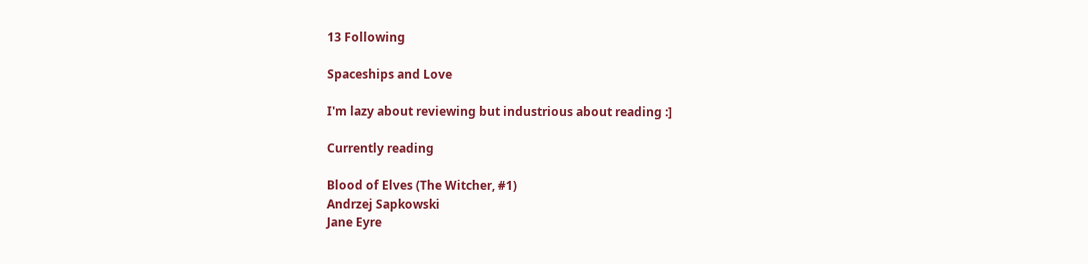13 Following

Spaceships and Love

I'm lazy about reviewing but industrious about reading :]

Currently reading

Blood of Elves (The Witcher, #1)
Andrzej Sapkowski
Jane Eyre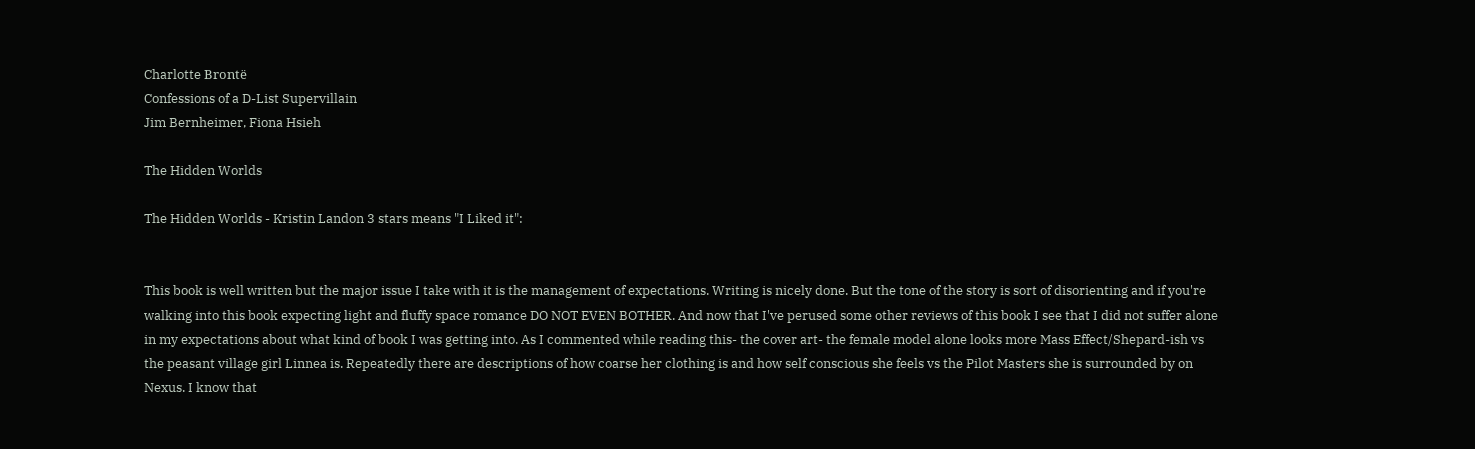Charlotte Brontë
Confessions of a D-List Supervillain
Jim Bernheimer, Fiona Hsieh

The Hidden Worlds

The Hidden Worlds - Kristin Landon 3 stars means "I Liked it":


This book is well written but the major issue I take with it is the management of expectations. Writing is nicely done. But the tone of the story is sort of disorienting and if you're walking into this book expecting light and fluffy space romance DO NOT EVEN BOTHER. And now that I've perused some other reviews of this book I see that I did not suffer alone in my expectations about what kind of book I was getting into. As I commented while reading this- the cover art- the female model alone looks more Mass Effect/Shepard-ish vs the peasant village girl Linnea is. Repeatedly there are descriptions of how coarse her clothing is and how self conscious she feels vs the Pilot Masters she is surrounded by on Nexus. I know that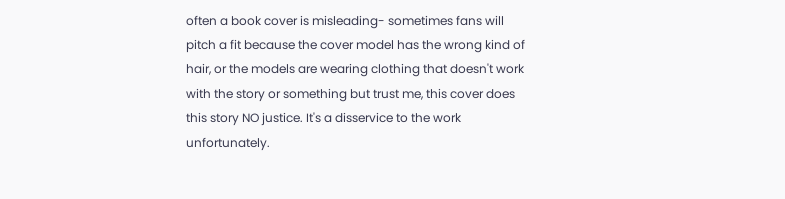often a book cover is misleading- sometimes fans will pitch a fit because the cover model has the wrong kind of hair, or the models are wearing clothing that doesn't work with the story or something but trust me, this cover does this story NO justice. It's a disservice to the work unfortunately.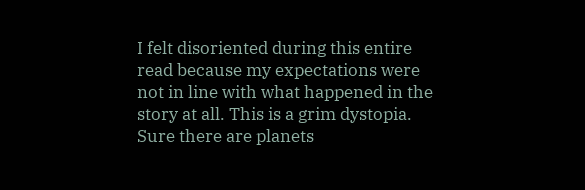I felt disoriented during this entire read because my expectations were not in line with what happened in the story at all. This is a grim dystopia. Sure there are planets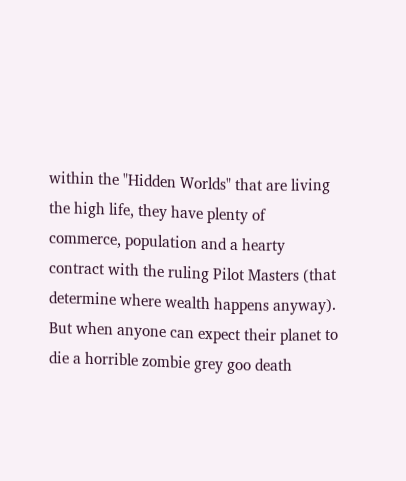within the "Hidden Worlds" that are living the high life, they have plenty of commerce, population and a hearty contract with the ruling Pilot Masters (that determine where wealth happens anyway). But when anyone can expect their planet to die a horrible zombie grey goo death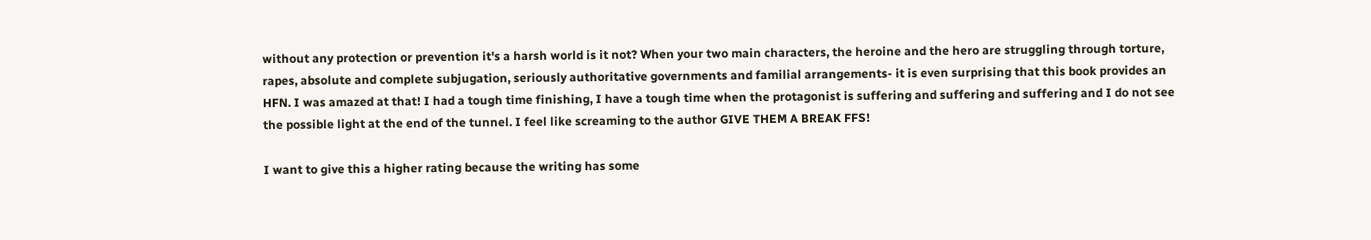without any protection or prevention it's a harsh world is it not? When your two main characters, the heroine and the hero are struggling through torture, rapes, absolute and complete subjugation, seriously authoritative governments and familial arrangements- it is even surprising that this book provides an HFN. I was amazed at that! I had a tough time finishing, I have a tough time when the protagonist is suffering and suffering and suffering and I do not see the possible light at the end of the tunnel. I feel like screaming to the author GIVE THEM A BREAK FFS!

I want to give this a higher rating because the writing has some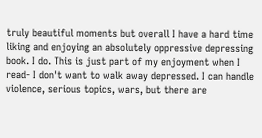truly beautiful moments but overall I have a hard time liking and enjoying an absolutely oppressive depressing book. I do. This is just part of my enjoyment when I read- I don't want to walk away depressed. I can handle violence, serious topics, wars, but there are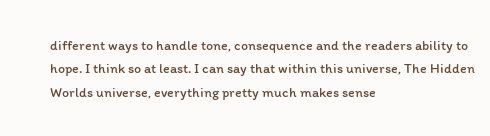different ways to handle tone, consequence and the readers ability to hope. I think so at least. I can say that within this universe, The Hidden Worlds universe, everything pretty much makes sense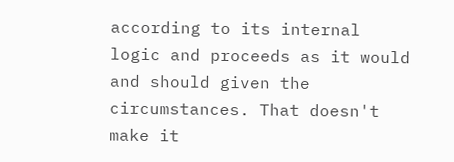according to its internal logic and proceeds as it would and should given the circumstances. That doesn't make it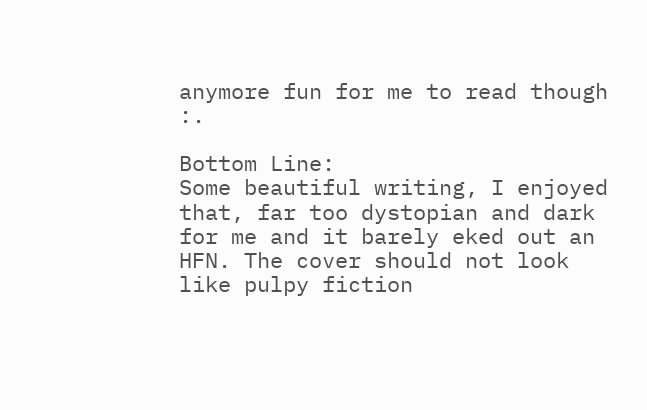anymore fun for me to read though :.

Bottom Line:
Some beautiful writing, I enjoyed that, far too dystopian and dark for me and it barely eked out an HFN. The cover should not look like pulpy fiction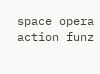space opera action funz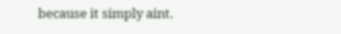because it simply aint.